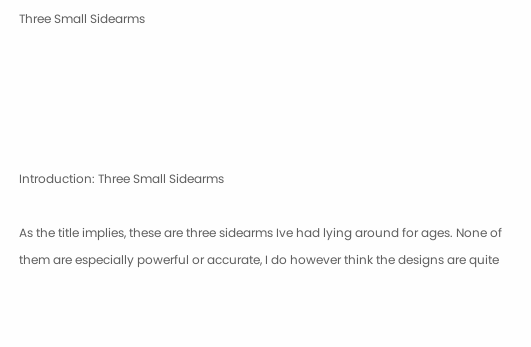Three Small Sidearms





Introduction: Three Small Sidearms

As the title implies, these are three sidearms Ive had lying around for ages. None of them are especially powerful or accurate, I do however think the designs are quite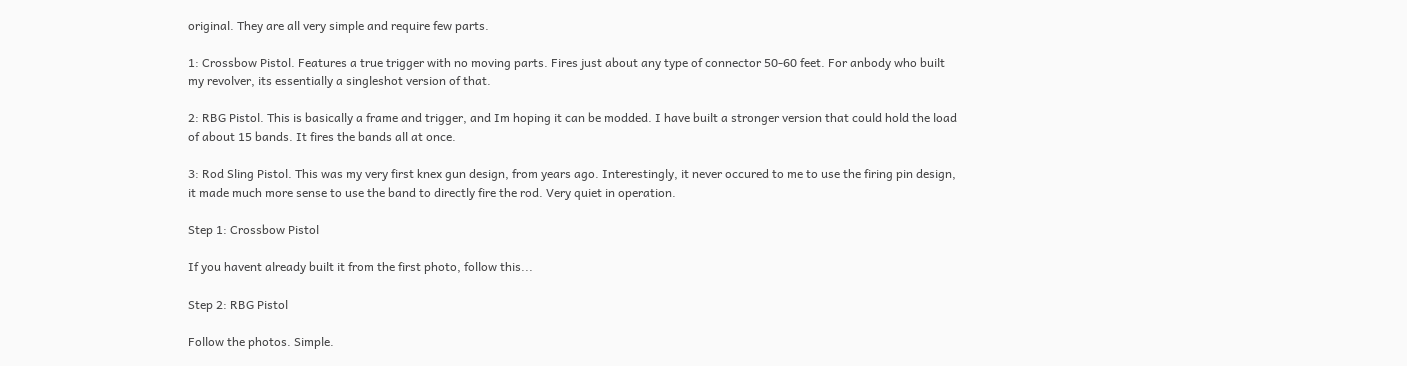original. They are all very simple and require few parts.

1: Crossbow Pistol. Features a true trigger with no moving parts. Fires just about any type of connector 50-60 feet. For anbody who built my revolver, its essentially a singleshot version of that.

2: RBG Pistol. This is basically a frame and trigger, and Im hoping it can be modded. I have built a stronger version that could hold the load of about 15 bands. It fires the bands all at once.

3: Rod Sling Pistol. This was my very first knex gun design, from years ago. Interestingly, it never occured to me to use the firing pin design, it made much more sense to use the band to directly fire the rod. Very quiet in operation.

Step 1: Crossbow Pistol

If you havent already built it from the first photo, follow this...

Step 2: RBG Pistol

Follow the photos. Simple.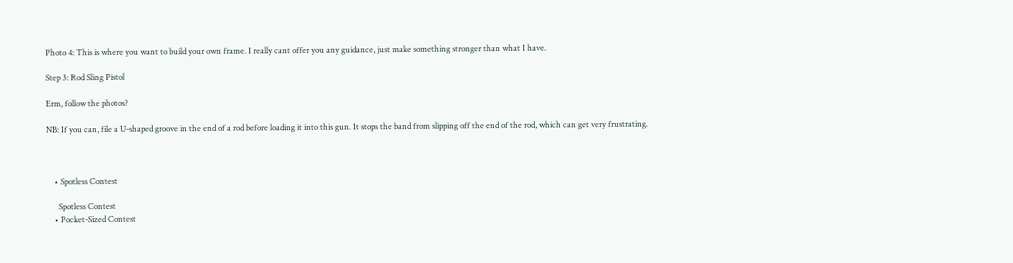Photo 4: This is where you want to build your own frame. I really cant offer you any guidance, just make something stronger than what I have.

Step 3: Rod Sling Pistol

Erm, follow the photos?

NB: If you can, file a U-shaped groove in the end of a rod before loading it into this gun. It stops the band from slipping off the end of the rod, which can get very frustrating.



    • Spotless Contest

      Spotless Contest
    • Pocket-Sized Contest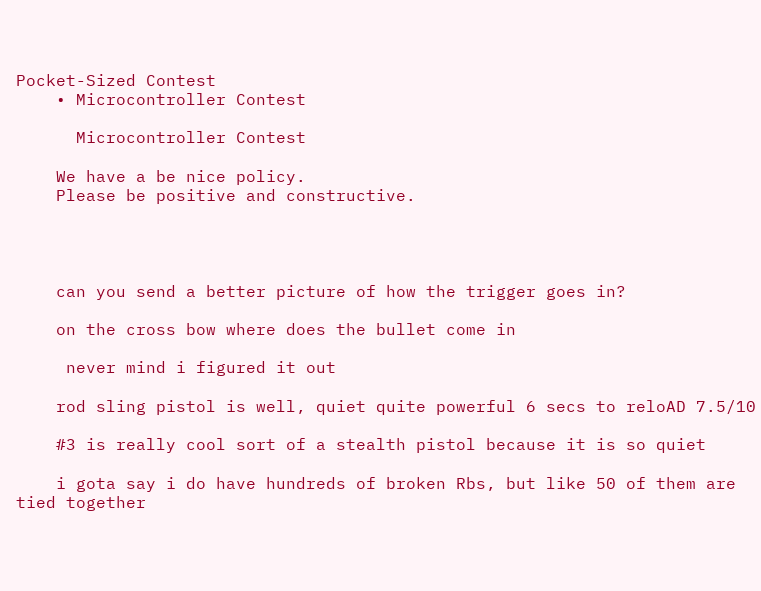Pocket-Sized Contest
    • Microcontroller Contest

      Microcontroller Contest

    We have a be nice policy.
    Please be positive and constructive.




    can you send a better picture of how the trigger goes in?

    on the cross bow where does the bullet come in

     never mind i figured it out

    rod sling pistol is well, quiet quite powerful 6 secs to reloAD 7.5/10

    #3 is really cool sort of a stealth pistol because it is so quiet

    i gota say i do have hundreds of broken Rbs, but like 50 of them are tied together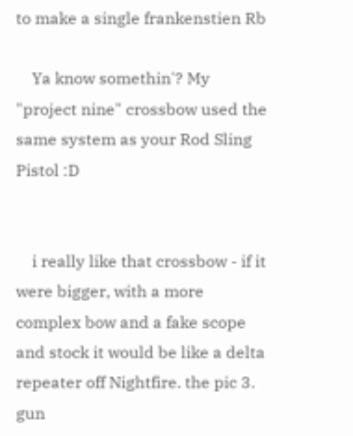to make a single frankenstien Rb

    Ya know somethin'? My "project nine" crossbow used the same system as your Rod Sling Pistol :D


    i really like that crossbow - if it were bigger, with a more complex bow and a fake scope and stock it would be like a delta repeater off Nightfire. the pic 3. gun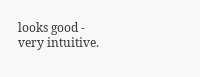looks good - very intuitive.